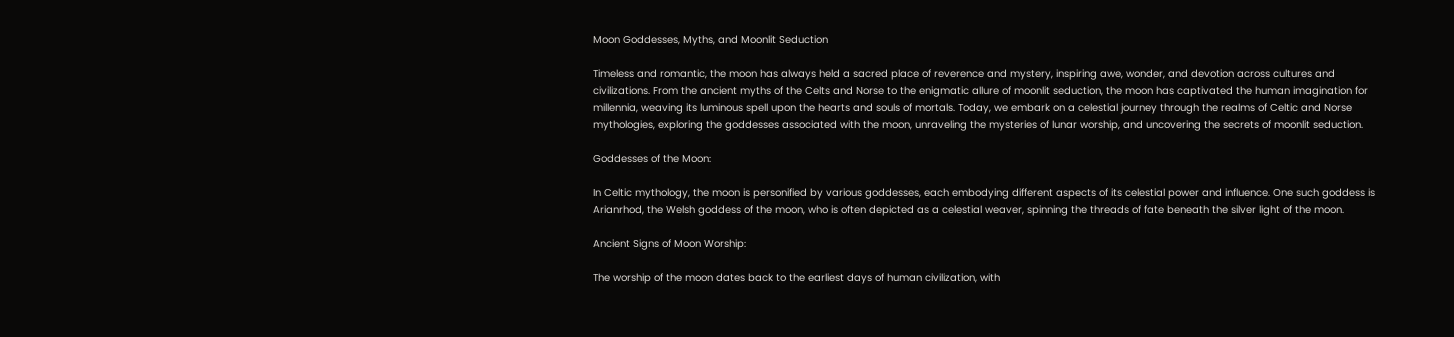Moon Goddesses, Myths, and Moonlit Seduction

Timeless and romantic, the moon has always held a sacred place of reverence and mystery, inspiring awe, wonder, and devotion across cultures and civilizations. From the ancient myths of the Celts and Norse to the enigmatic allure of moonlit seduction, the moon has captivated the human imagination for millennia, weaving its luminous spell upon the hearts and souls of mortals. Today, we embark on a celestial journey through the realms of Celtic and Norse mythologies, exploring the goddesses associated with the moon, unraveling the mysteries of lunar worship, and uncovering the secrets of moonlit seduction.

Goddesses of the Moon:

In Celtic mythology, the moon is personified by various goddesses, each embodying different aspects of its celestial power and influence. One such goddess is Arianrhod, the Welsh goddess of the moon, who is often depicted as a celestial weaver, spinning the threads of fate beneath the silver light of the moon.

Ancient Signs of Moon Worship:

The worship of the moon dates back to the earliest days of human civilization, with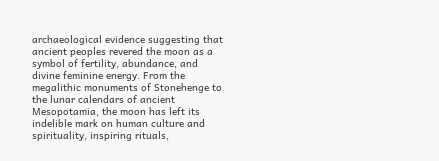archaeological evidence suggesting that ancient peoples revered the moon as a symbol of fertility, abundance, and divine feminine energy. From the megalithic monuments of Stonehenge to the lunar calendars of ancient Mesopotamia, the moon has left its indelible mark on human culture and spirituality, inspiring rituals,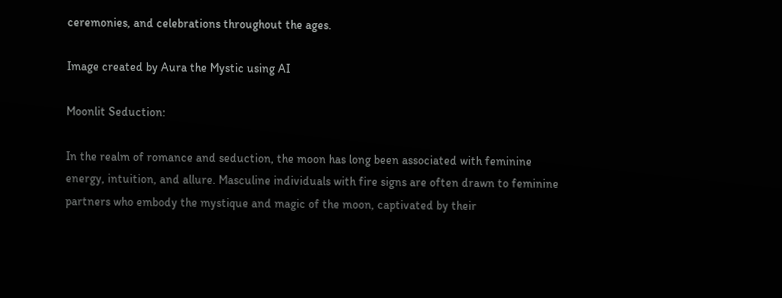ceremonies, and celebrations throughout the ages.

Image created by Aura the Mystic using AI

Moonlit Seduction:

In the realm of romance and seduction, the moon has long been associated with feminine energy, intuition, and allure. Masculine individuals with fire signs are often drawn to feminine partners who embody the mystique and magic of the moon, captivated by their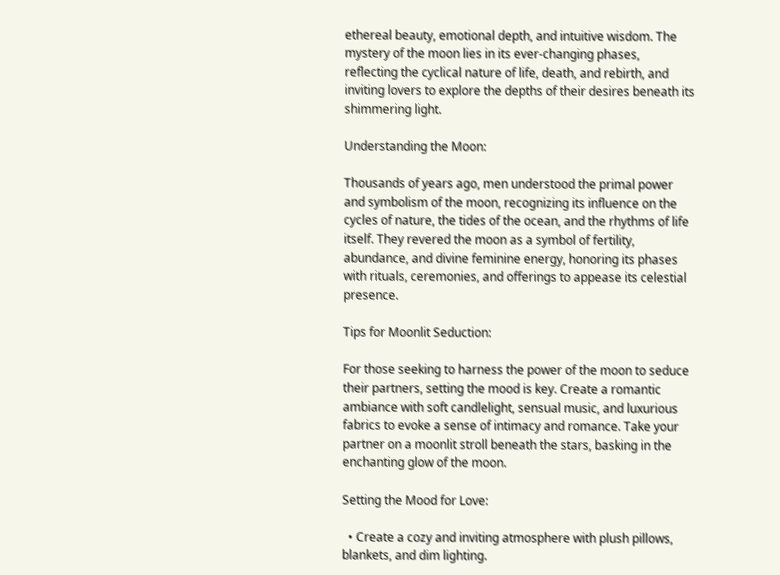ethereal beauty, emotional depth, and intuitive wisdom. The mystery of the moon lies in its ever-changing phases, reflecting the cyclical nature of life, death, and rebirth, and inviting lovers to explore the depths of their desires beneath its shimmering light.

Understanding the Moon:

Thousands of years ago, men understood the primal power and symbolism of the moon, recognizing its influence on the cycles of nature, the tides of the ocean, and the rhythms of life itself. They revered the moon as a symbol of fertility, abundance, and divine feminine energy, honoring its phases with rituals, ceremonies, and offerings to appease its celestial presence.

Tips for Moonlit Seduction:

For those seeking to harness the power of the moon to seduce their partners, setting the mood is key. Create a romantic ambiance with soft candlelight, sensual music, and luxurious fabrics to evoke a sense of intimacy and romance. Take your partner on a moonlit stroll beneath the stars, basking in the enchanting glow of the moon.

Setting the Mood for Love:

  • Create a cozy and inviting atmosphere with plush pillows, blankets, and dim lighting.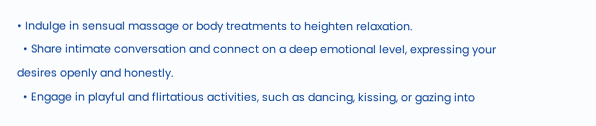• Indulge in sensual massage or body treatments to heighten relaxation.
  • Share intimate conversation and connect on a deep emotional level, expressing your desires openly and honestly.
  • Engage in playful and flirtatious activities, such as dancing, kissing, or gazing into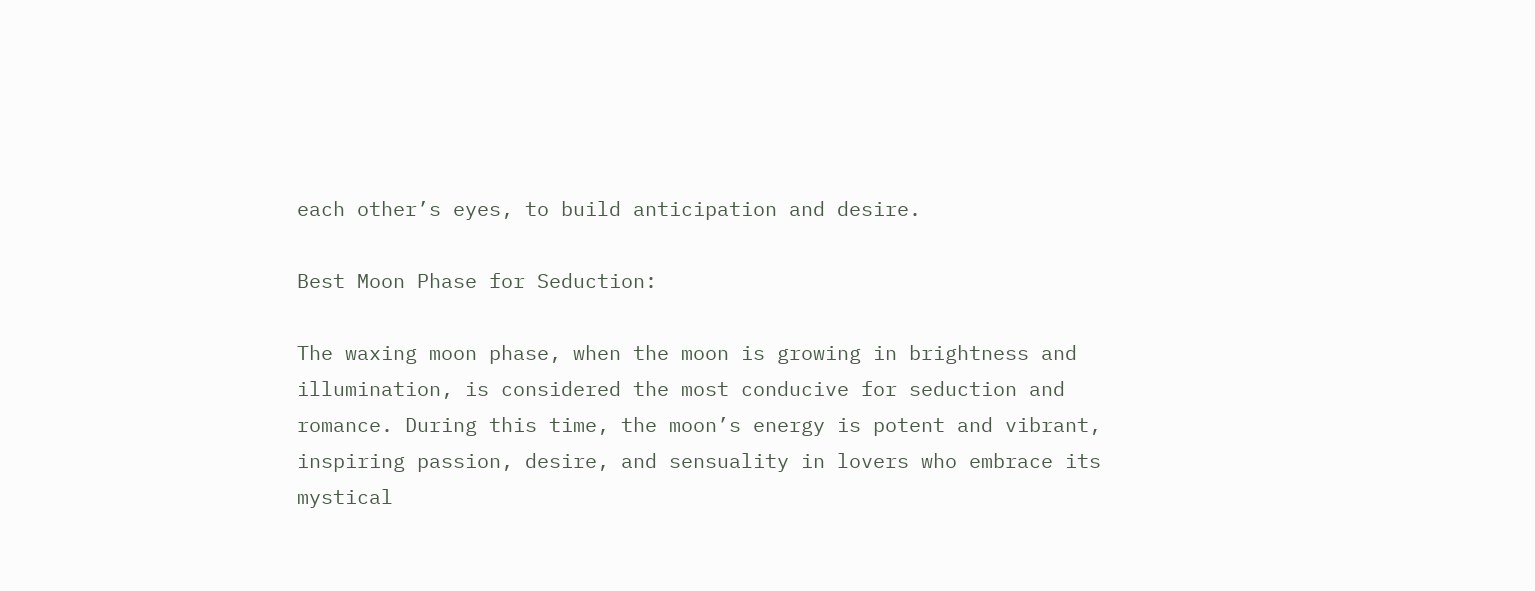each other’s eyes, to build anticipation and desire.

Best Moon Phase for Seduction:

The waxing moon phase, when the moon is growing in brightness and illumination, is considered the most conducive for seduction and romance. During this time, the moon’s energy is potent and vibrant, inspiring passion, desire, and sensuality in lovers who embrace its mystical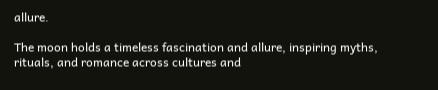allure.

The moon holds a timeless fascination and allure, inspiring myths, rituals, and romance across cultures and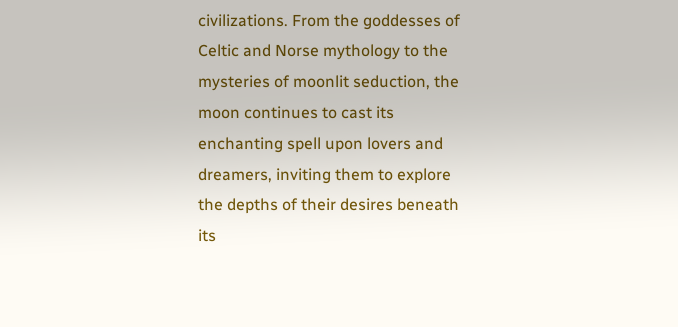civilizations. From the goddesses of Celtic and Norse mythology to the mysteries of moonlit seduction, the moon continues to cast its enchanting spell upon lovers and dreamers, inviting them to explore the depths of their desires beneath its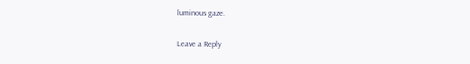luminous gaze.

Leave a Reply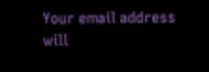Your email address will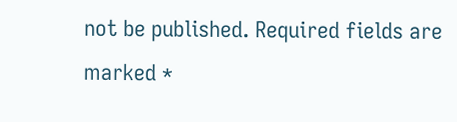not be published. Required fields are marked *